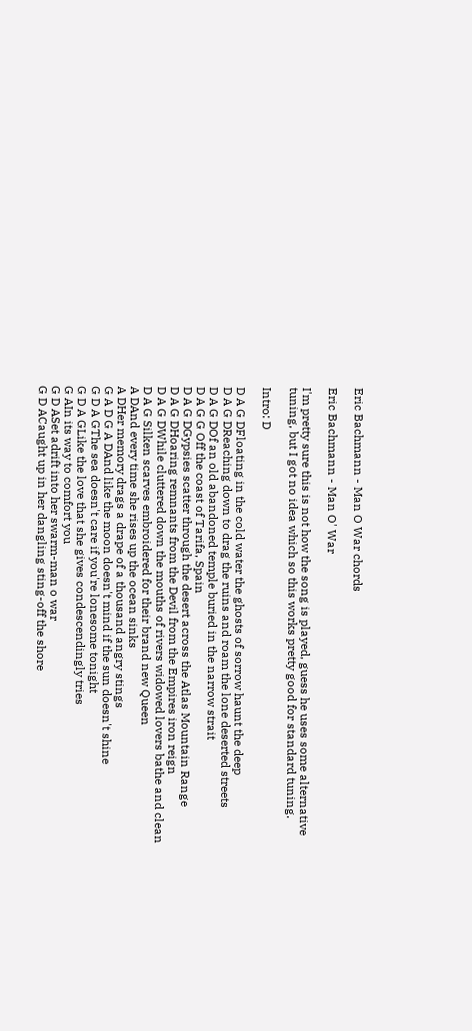Eric Bachmann - Man O War chords

Eric Bachmann - Man O' War

I'm pretty sure this is not how the song is played, guess he uses some alternative
tuning, but I got no idea which so this works pretty good for standard tuning.

Intro: D

D A G DFloating in the cold water the ghosts of sorrow haunt the deep
D A G DReaching down to drag the ruins and roam the lone deserted streets
D A G DOf an old abandoned temple buried in the narrow strait
D A G G Off the coast of Tarifa, Spain
D A G DGypsies scatter through the desert across the Atlas Mountain Range
D A G DHoaring remnants from the Devil from the Empires iron reign
D A G DWhile cluttered down the mouths of rivers widowed lovers bathe and clean
D A G Silken scarves embroidered for their brand new Queen
A DAnd every time she rises up the ocean sinks
A DHer memory drags a drape of a thousand angry stings
G A D G A DAnd like the moon doesn't mind if the sun doesn't shine
G D A GThe sea doesn't care if you're lonesome tonight
G D A GLike the love that she gives condescendingly tries
G AIn its way to comfort you
G D ASet adrift into her swarm-man o war
G D ACaught up in her dangling sting-off the shore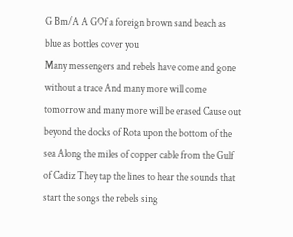G Bm/A A GOf a foreign brown sand beach as blue as bottles cover you
Many messengers and rebels have come and gone without a trace And many more will come tomorrow and many more will be erased Cause out beyond the docks of Rota upon the bottom of the sea Along the miles of copper cable from the Gulf of Cadiz They tap the lines to hear the sounds that start the songs the rebels sing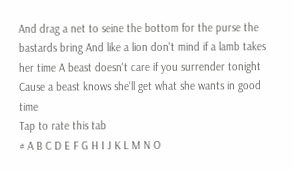And drag a net to seine the bottom for the purse the bastards bring And like a lion don't mind if a lamb takes her time A beast doesn't care if you surrender tonight Cause a beast knows she'll get what she wants in good time
Tap to rate this tab
# A B C D E F G H I J K L M N O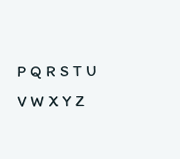P Q R S T U V W X Y Z